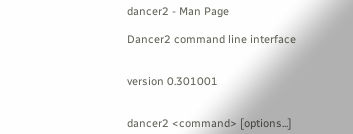dancer2 - Man Page

Dancer2 command line interface


version 0.301001


dancer2 <command> [options...]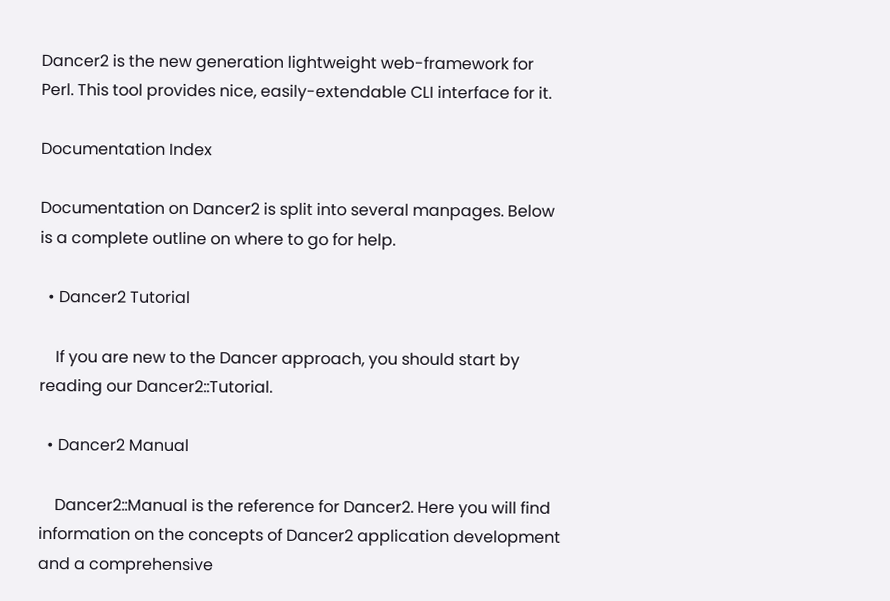Dancer2 is the new generation lightweight web-framework for Perl. This tool provides nice, easily-extendable CLI interface for it.

Documentation Index

Documentation on Dancer2 is split into several manpages. Below is a complete outline on where to go for help.

  • Dancer2 Tutorial

    If you are new to the Dancer approach, you should start by reading our Dancer2::Tutorial.

  • Dancer2 Manual

    Dancer2::Manual is the reference for Dancer2. Here you will find information on the concepts of Dancer2 application development and a comprehensive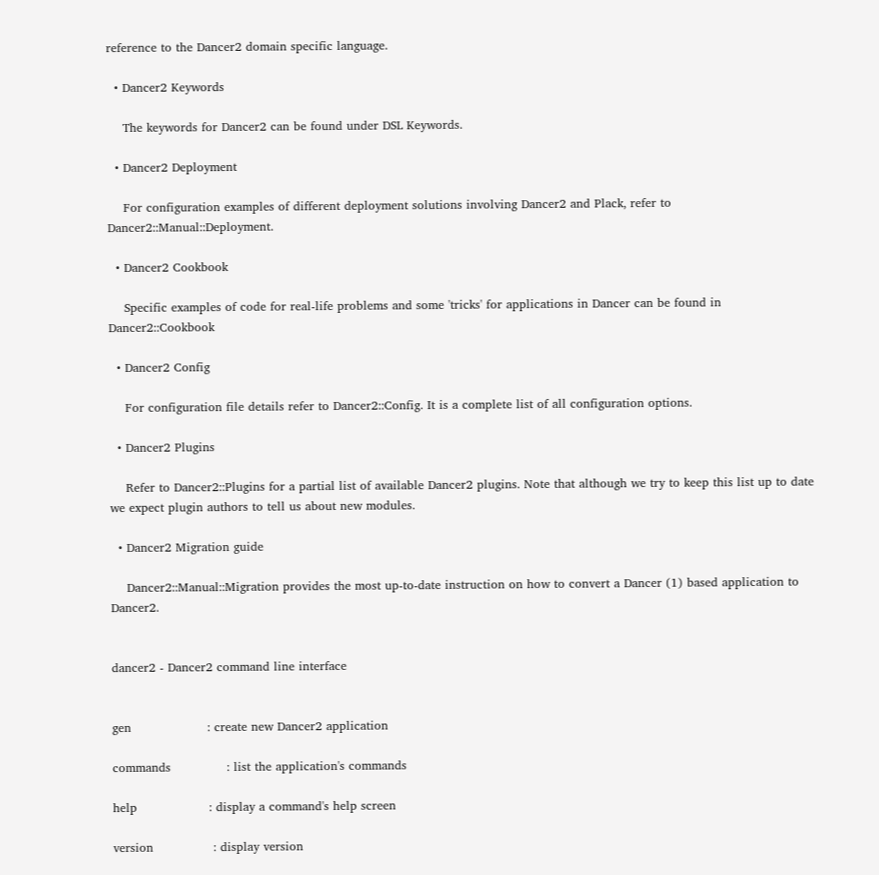reference to the Dancer2 domain specific language.

  • Dancer2 Keywords

    The keywords for Dancer2 can be found under DSL Keywords.

  • Dancer2 Deployment

    For configuration examples of different deployment solutions involving Dancer2 and Plack, refer to Dancer2::Manual::Deployment.

  • Dancer2 Cookbook

    Specific examples of code for real-life problems and some 'tricks' for applications in Dancer can be found in Dancer2::Cookbook

  • Dancer2 Config

    For configuration file details refer to Dancer2::Config. It is a complete list of all configuration options.

  • Dancer2 Plugins

    Refer to Dancer2::Plugins for a partial list of available Dancer2 plugins. Note that although we try to keep this list up to date we expect plugin authors to tell us about new modules.

  • Dancer2 Migration guide

    Dancer2::Manual::Migration provides the most up-to-date instruction on how to convert a Dancer (1) based application to Dancer2.


dancer2 - Dancer2 command line interface


gen                   : create new Dancer2 application

commands              : list the application's commands

help                  : display a command's help screen

version               : display version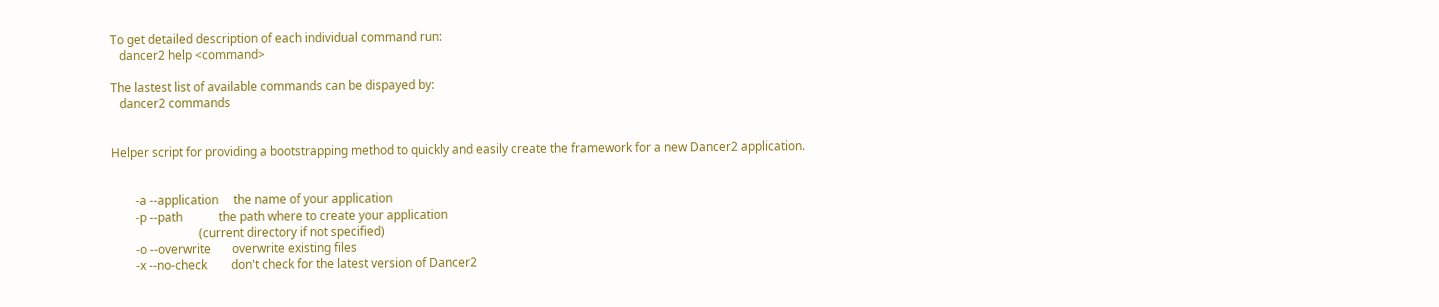To get detailed description of each individual command run:
   dancer2 help <command>

The lastest list of available commands can be dispayed by:
   dancer2 commands


Helper script for providing a bootstrapping method to quickly and easily create the framework for a new Dancer2 application.


        -a --application     the name of your application
        -p --path            the path where to create your application
                             (current directory if not specified)
        -o --overwrite       overwrite existing files
        -x --no-check        don't check for the latest version of Dancer2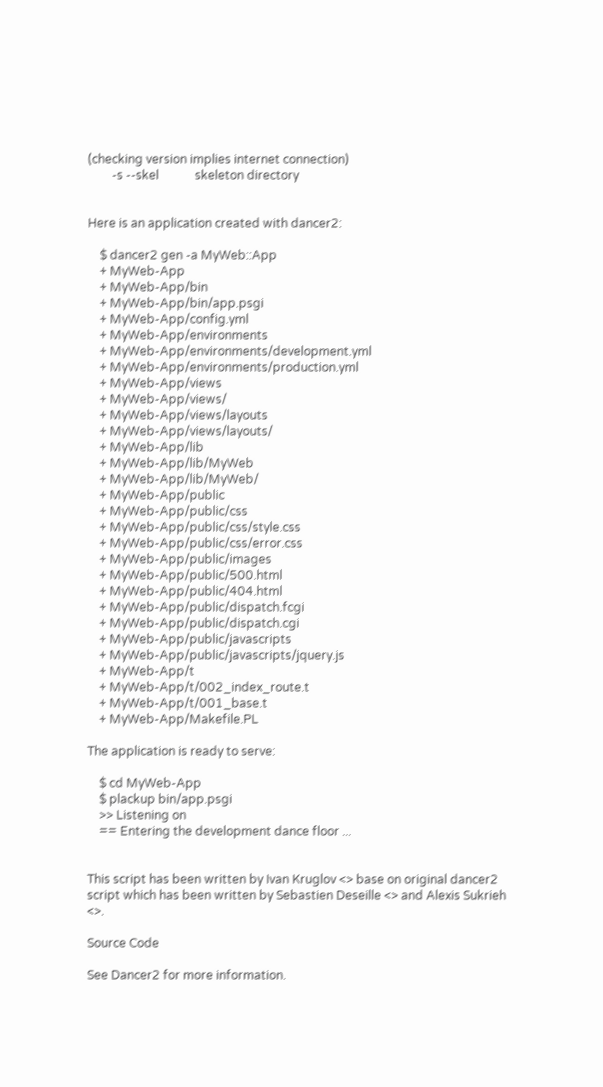(checking version implies internet connection)
        -s --skel            skeleton directory


Here is an application created with dancer2:

    $ dancer2 gen -a MyWeb::App
    + MyWeb-App
    + MyWeb-App/bin
    + MyWeb-App/bin/app.psgi
    + MyWeb-App/config.yml
    + MyWeb-App/environments
    + MyWeb-App/environments/development.yml
    + MyWeb-App/environments/production.yml
    + MyWeb-App/views
    + MyWeb-App/views/
    + MyWeb-App/views/layouts
    + MyWeb-App/views/layouts/
    + MyWeb-App/lib
    + MyWeb-App/lib/MyWeb
    + MyWeb-App/lib/MyWeb/
    + MyWeb-App/public
    + MyWeb-App/public/css
    + MyWeb-App/public/css/style.css
    + MyWeb-App/public/css/error.css
    + MyWeb-App/public/images
    + MyWeb-App/public/500.html
    + MyWeb-App/public/404.html
    + MyWeb-App/public/dispatch.fcgi
    + MyWeb-App/public/dispatch.cgi
    + MyWeb-App/public/javascripts
    + MyWeb-App/public/javascripts/jquery.js
    + MyWeb-App/t
    + MyWeb-App/t/002_index_route.t
    + MyWeb-App/t/001_base.t
    + MyWeb-App/Makefile.PL

The application is ready to serve:

    $ cd MyWeb-App
    $ plackup bin/app.psgi
    >> Listening on
    == Entering the development dance floor ...


This script has been written by Ivan Kruglov <> base on original dancer2 script which has been written by Sebastien Deseille <> and Alexis Sukrieh <>.

Source Code

See Dancer2 for more information.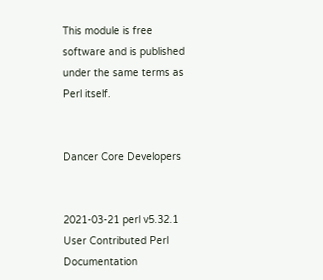This module is free software and is published under the same terms as Perl itself.


Dancer Core Developers


2021-03-21 perl v5.32.1 User Contributed Perl Documentation